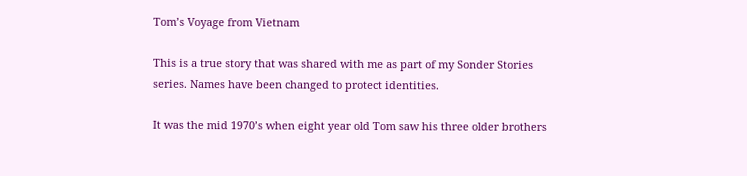Tom’s Voyage from Vietnam

This is a true story that was shared with me as part of my Sonder Stories series. Names have been changed to protect identities.

It was the mid 1970’s when eight year old Tom saw his three older brothers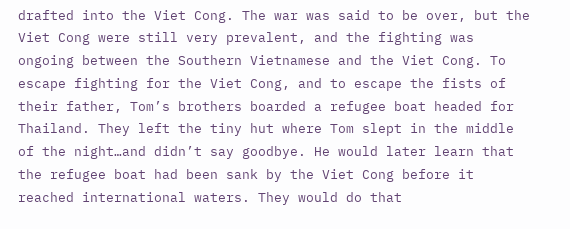drafted into the Viet Cong. The war was said to be over, but the Viet Cong were still very prevalent, and the fighting was ongoing between the Southern Vietnamese and the Viet Cong. To escape fighting for the Viet Cong, and to escape the fists of their father, Tom’s brothers boarded a refugee boat headed for Thailand. They left the tiny hut where Tom slept in the middle of the night…and didn’t say goodbye. He would later learn that the refugee boat had been sank by the Viet Cong before it reached international waters. They would do that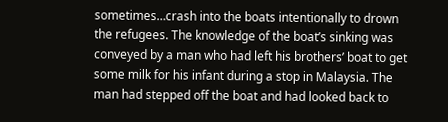sometimes…crash into the boats intentionally to drown the refugees. The knowledge of the boat’s sinking was conveyed by a man who had left his brothers’ boat to get some milk for his infant during a stop in Malaysia. The man had stepped off the boat and had looked back to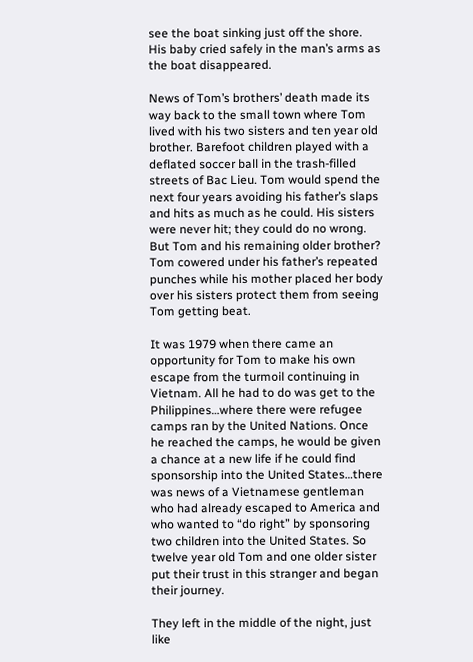see the boat sinking just off the shore. His baby cried safely in the man’s arms as the boat disappeared.

News of Tom’s brothers’ death made its way back to the small town where Tom lived with his two sisters and ten year old brother. Barefoot children played with a  deflated soccer ball in the trash-filled streets of Bac Lieu. Tom would spend the next four years avoiding his father’s slaps and hits as much as he could. His sisters were never hit; they could do no wrong. But Tom and his remaining older brother? Tom cowered under his father’s repeated punches while his mother placed her body over his sisters protect them from seeing Tom getting beat.

It was 1979 when there came an opportunity for Tom to make his own escape from the turmoil continuing in Vietnam. All he had to do was get to the Philippines…where there were refugee camps ran by the United Nations. Once he reached the camps, he would be given a chance at a new life if he could find sponsorship into the United States…there was news of a Vietnamese gentleman who had already escaped to America and who wanted to “do right” by sponsoring two children into the United States. So twelve year old Tom and one older sister put their trust in this stranger and began their journey.

They left in the middle of the night, just like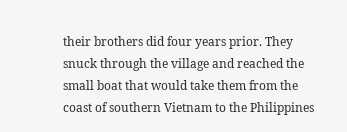their brothers did four years prior. They snuck through the village and reached the small boat that would take them from the coast of southern Vietnam to the Philippines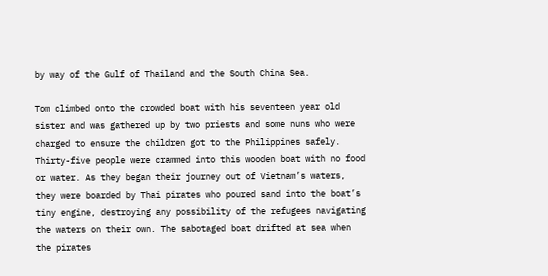by way of the Gulf of Thailand and the South China Sea.

Tom climbed onto the crowded boat with his seventeen year old sister and was gathered up by two priests and some nuns who were charged to ensure the children got to the Philippines safely. Thirty-five people were crammed into this wooden boat with no food or water. As they began their journey out of Vietnam’s waters, they were boarded by Thai pirates who poured sand into the boat’s tiny engine, destroying any possibility of the refugees navigating the waters on their own. The sabotaged boat drifted at sea when the pirates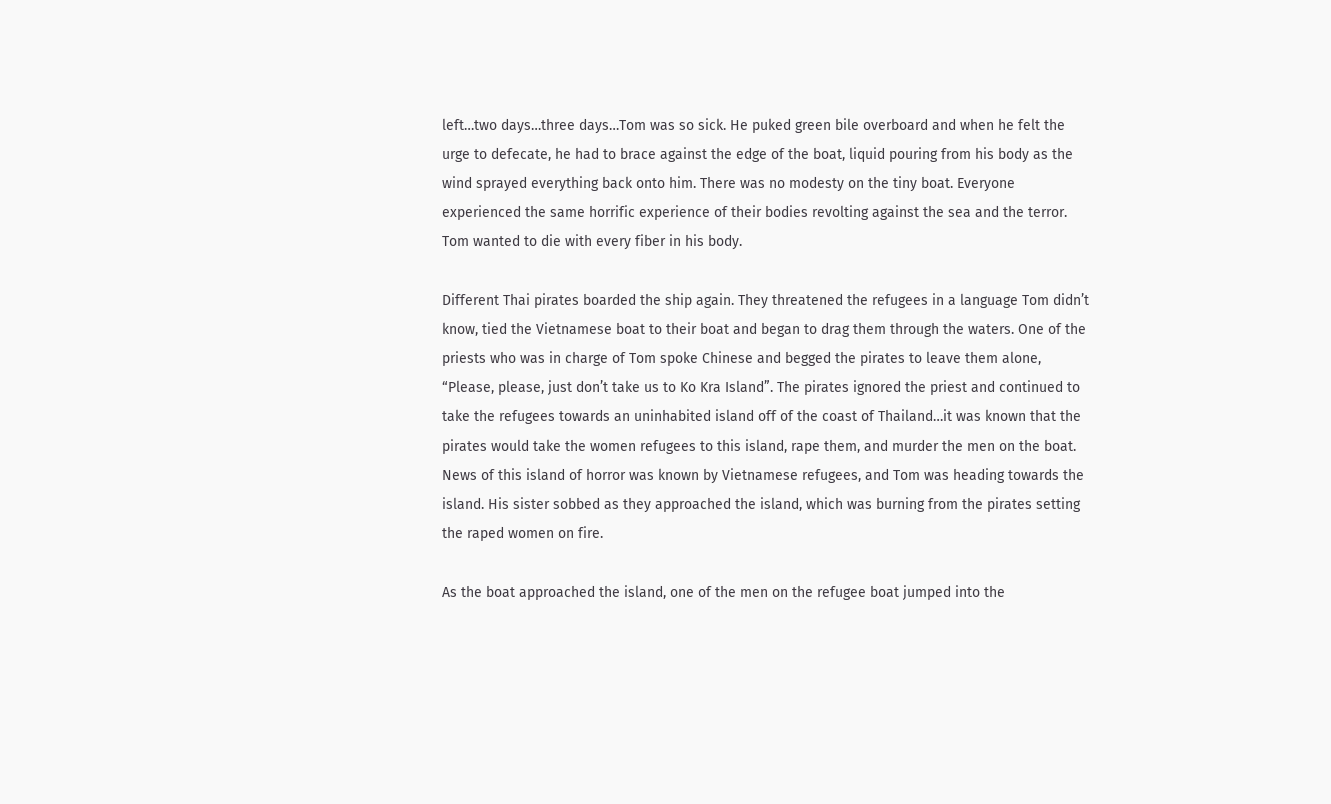left…two days…three days…Tom was so sick. He puked green bile overboard and when he felt the urge to defecate, he had to brace against the edge of the boat, liquid pouring from his body as the wind sprayed everything back onto him. There was no modesty on the tiny boat. Everyone experienced the same horrific experience of their bodies revolting against the sea and the terror. Tom wanted to die with every fiber in his body.

Different Thai pirates boarded the ship again. They threatened the refugees in a language Tom didn’t know, tied the Vietnamese boat to their boat and began to drag them through the waters. One of the priests who was in charge of Tom spoke Chinese and begged the pirates to leave them alone, “Please, please, just don’t take us to Ko Kra Island”. The pirates ignored the priest and continued to take the refugees towards an uninhabited island off of the coast of Thailand…it was known that the pirates would take the women refugees to this island, rape them, and murder the men on the boat. News of this island of horror was known by Vietnamese refugees, and Tom was heading towards the island. His sister sobbed as they approached the island, which was burning from the pirates setting the raped women on fire.

As the boat approached the island, one of the men on the refugee boat jumped into the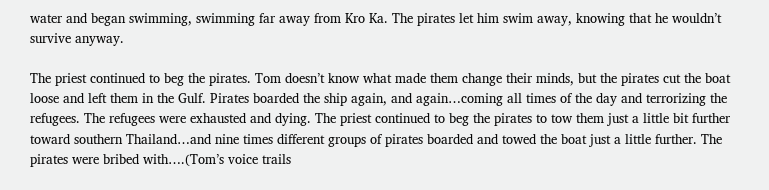water and began swimming, swimming far away from Kro Ka. The pirates let him swim away, knowing that he wouldn’t survive anyway.

The priest continued to beg the pirates. Tom doesn’t know what made them change their minds, but the pirates cut the boat loose and left them in the Gulf. Pirates boarded the ship again, and again…coming all times of the day and terrorizing the refugees. The refugees were exhausted and dying. The priest continued to beg the pirates to tow them just a little bit further toward southern Thailand…and nine times different groups of pirates boarded and towed the boat just a little further. The pirates were bribed with….(Tom’s voice trails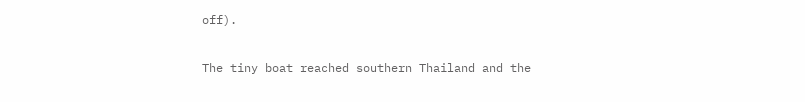off).

The tiny boat reached southern Thailand and the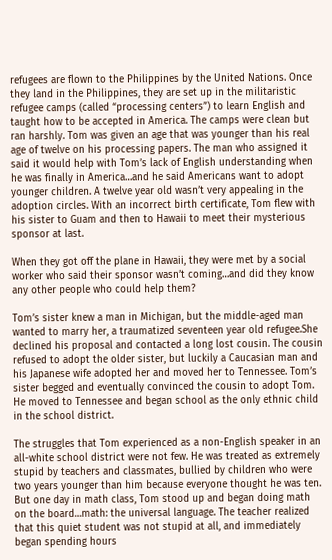refugees are flown to the Philippines by the United Nations. Once they land in the Philippines, they are set up in the militaristic refugee camps (called “processing centers”) to learn English and taught how to be accepted in America. The camps were clean but ran harshly. Tom was given an age that was younger than his real age of twelve on his processing papers. The man who assigned it said it would help with Tom’s lack of English understanding when he was finally in America…and he said Americans want to adopt younger children. A twelve year old wasn’t very appealing in the adoption circles. With an incorrect birth certificate, Tom flew with his sister to Guam and then to Hawaii to meet their mysterious sponsor at last.

When they got off the plane in Hawaii, they were met by a social worker who said their sponsor wasn’t coming…and did they know any other people who could help them?

Tom’s sister knew a man in Michigan, but the middle-aged man wanted to marry her, a traumatized seventeen year old refugee.She declined his proposal and contacted a long lost cousin. The cousin refused to adopt the older sister, but luckily a Caucasian man and his Japanese wife adopted her and moved her to Tennessee. Tom’s sister begged and eventually convinced the cousin to adopt Tom. He moved to Tennessee and began school as the only ethnic child in the school district.

The struggles that Tom experienced as a non-English speaker in an all-white school district were not few. He was treated as extremely stupid by teachers and classmates, bullied by children who were two years younger than him because everyone thought he was ten. But one day in math class, Tom stood up and began doing math on the board…math: the universal language. The teacher realized that this quiet student was not stupid at all, and immediately began spending hours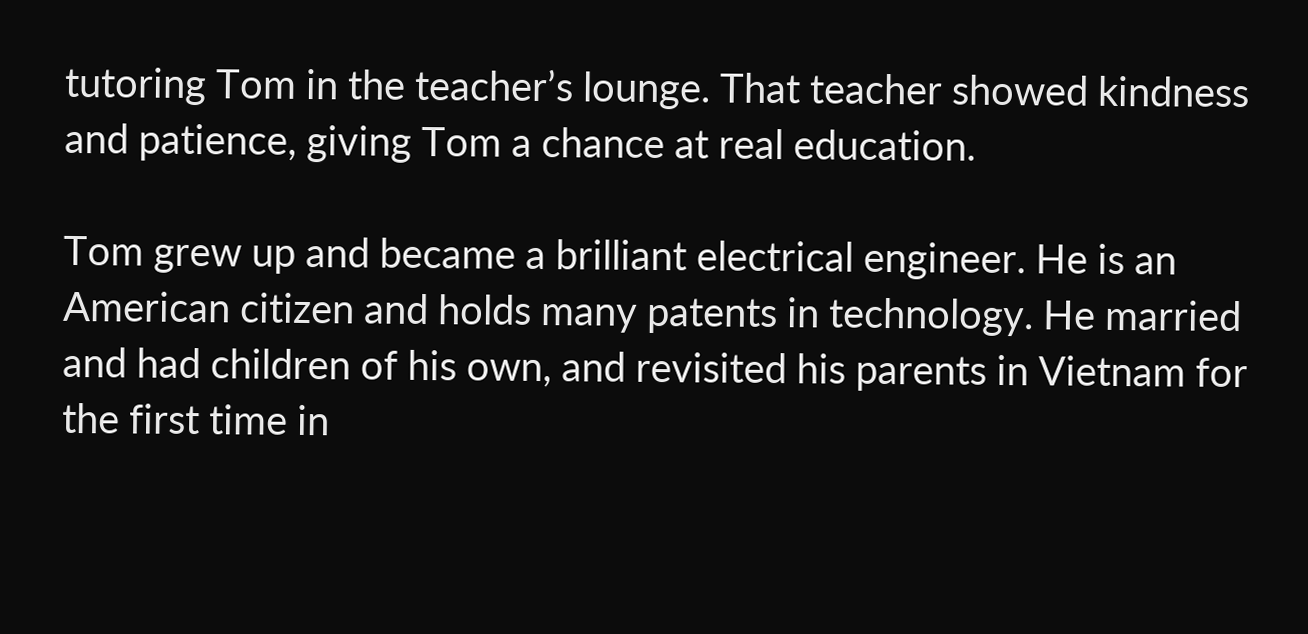tutoring Tom in the teacher’s lounge. That teacher showed kindness and patience, giving Tom a chance at real education.

Tom grew up and became a brilliant electrical engineer. He is an American citizen and holds many patents in technology. He married and had children of his own, and revisited his parents in Vietnam for the first time in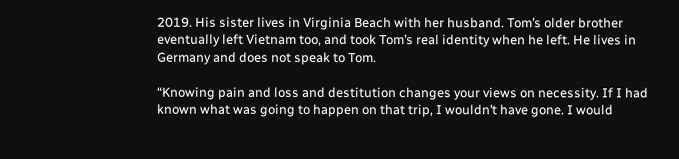2019. His sister lives in Virginia Beach with her husband. Tom’s older brother eventually left Vietnam too, and took Tom’s real identity when he left. He lives in Germany and does not speak to Tom.

“Knowing pain and loss and destitution changes your views on necessity. If I had known what was going to happen on that trip, I wouldn’t have gone. I would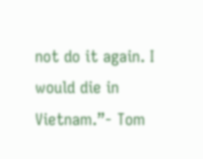not do it again. I would die in Vietnam.”- Tom